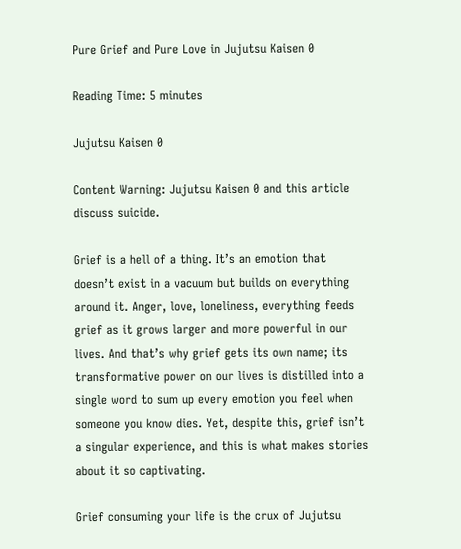Pure Grief and Pure Love in Jujutsu Kaisen 0

Reading Time: 5 minutes

Jujutsu Kaisen 0

Content Warning: Jujutsu Kaisen 0 and this article discuss suicide.

Grief is a hell of a thing. It’s an emotion that doesn’t exist in a vacuum but builds on everything around it. Anger, love, loneliness, everything feeds grief as it grows larger and more powerful in our lives. And that’s why grief gets its own name; its transformative power on our lives is distilled into a single word to sum up every emotion you feel when someone you know dies. Yet, despite this, grief isn’t a singular experience, and this is what makes stories about it so captivating.

Grief consuming your life is the crux of Jujutsu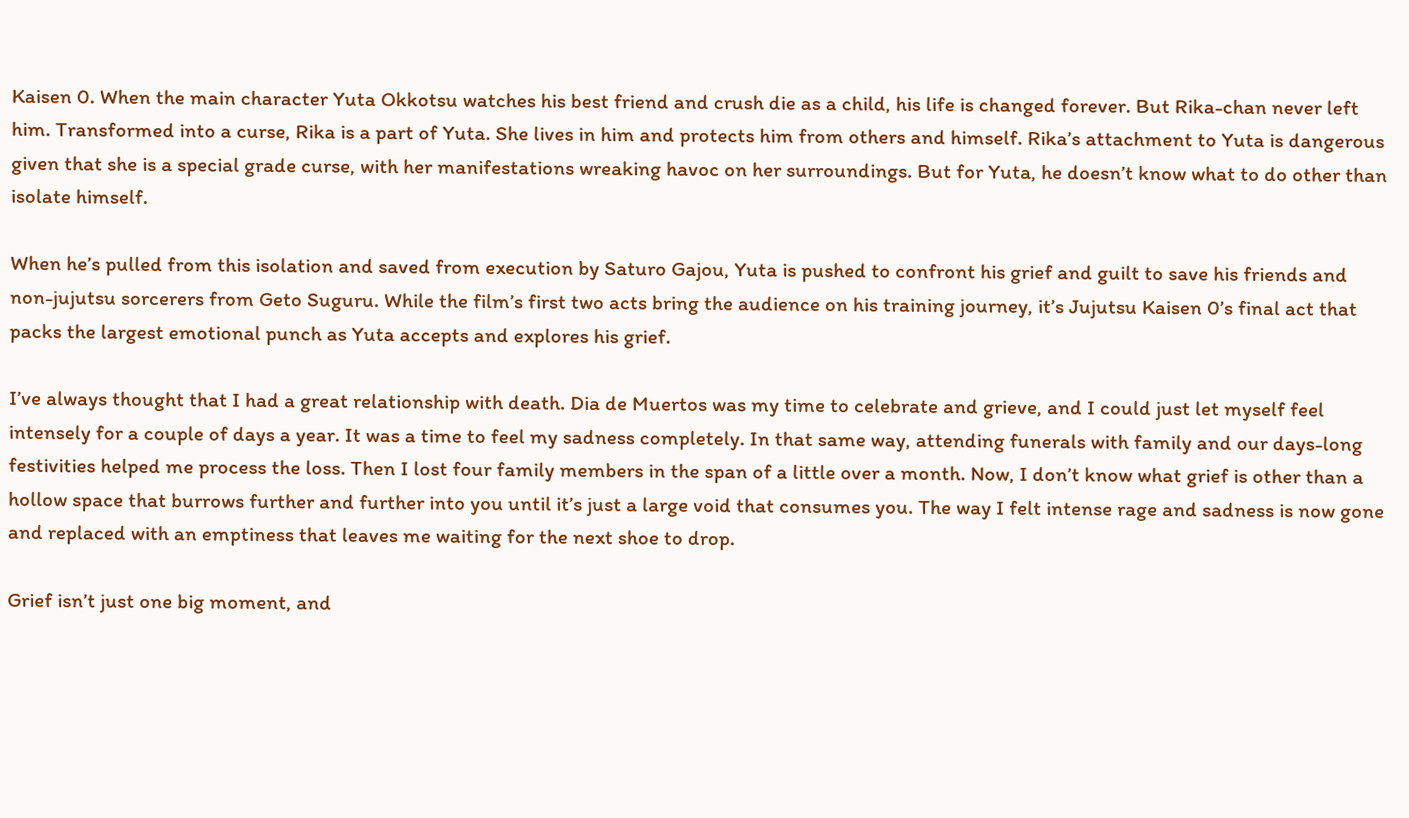Kaisen 0. When the main character Yuta Okkotsu watches his best friend and crush die as a child, his life is changed forever. But Rika-chan never left him. Transformed into a curse, Rika is a part of Yuta. She lives in him and protects him from others and himself. Rika’s attachment to Yuta is dangerous given that she is a special grade curse, with her manifestations wreaking havoc on her surroundings. But for Yuta, he doesn’t know what to do other than isolate himself.

When he’s pulled from this isolation and saved from execution by Saturo Gajou, Yuta is pushed to confront his grief and guilt to save his friends and non-jujutsu sorcerers from Geto Suguru. While the film’s first two acts bring the audience on his training journey, it’s Jujutsu Kaisen 0’s final act that packs the largest emotional punch as Yuta accepts and explores his grief.

I’ve always thought that I had a great relationship with death. Dia de Muertos was my time to celebrate and grieve, and I could just let myself feel intensely for a couple of days a year. It was a time to feel my sadness completely. In that same way, attending funerals with family and our days-long festivities helped me process the loss. Then I lost four family members in the span of a little over a month. Now, I don’t know what grief is other than a hollow space that burrows further and further into you until it’s just a large void that consumes you. The way I felt intense rage and sadness is now gone and replaced with an emptiness that leaves me waiting for the next shoe to drop.

Grief isn’t just one big moment, and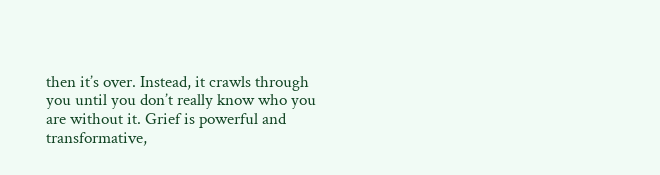then it’s over. Instead, it crawls through you until you don’t really know who you are without it. Grief is powerful and transformative,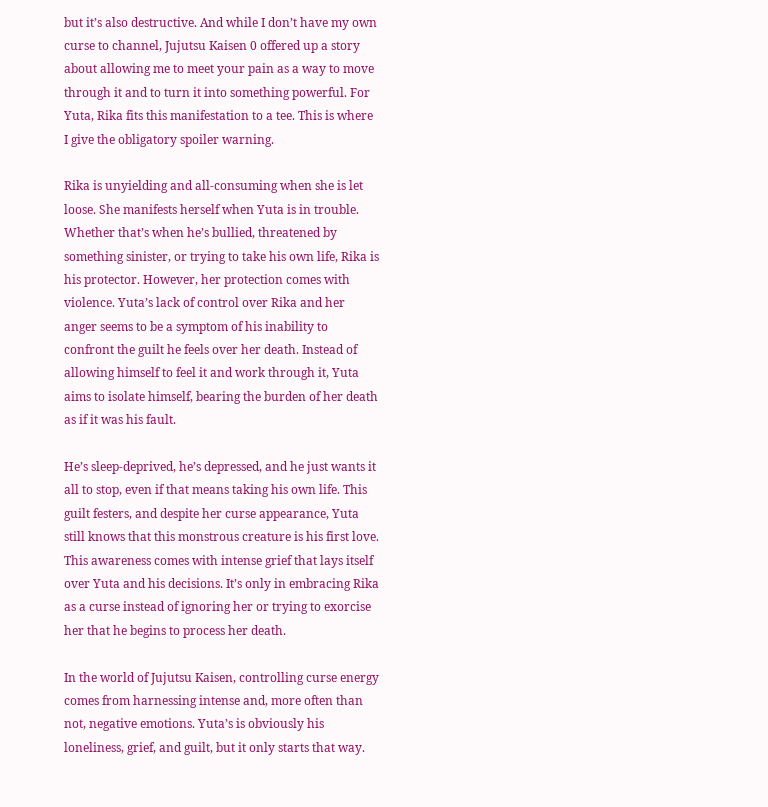but it’s also destructive. And while I don’t have my own curse to channel, Jujutsu Kaisen 0 offered up a story about allowing me to meet your pain as a way to move through it and to turn it into something powerful. For Yuta, Rika fits this manifestation to a tee. This is where I give the obligatory spoiler warning.

Rika is unyielding and all-consuming when she is let loose. She manifests herself when Yuta is in trouble. Whether that’s when he’s bullied, threatened by something sinister, or trying to take his own life, Rika is his protector. However, her protection comes with violence. Yuta’s lack of control over Rika and her anger seems to be a symptom of his inability to confront the guilt he feels over her death. Instead of allowing himself to feel it and work through it, Yuta aims to isolate himself, bearing the burden of her death as if it was his fault.

He’s sleep-deprived, he’s depressed, and he just wants it all to stop, even if that means taking his own life. This guilt festers, and despite her curse appearance, Yuta still knows that this monstrous creature is his first love. This awareness comes with intense grief that lays itself over Yuta and his decisions. It’s only in embracing Rika as a curse instead of ignoring her or trying to exorcise her that he begins to process her death.

In the world of Jujutsu Kaisen, controlling curse energy comes from harnessing intense and, more often than not, negative emotions. Yuta’s is obviously his loneliness, grief, and guilt, but it only starts that way.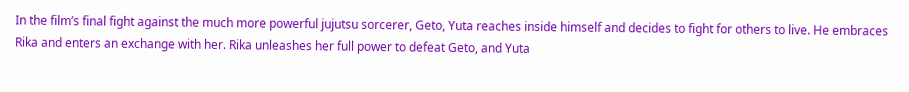In the film’s final fight against the much more powerful jujutsu sorcerer, Geto, Yuta reaches inside himself and decides to fight for others to live. He embraces Rika and enters an exchange with her. Rika unleashes her full power to defeat Geto, and Yuta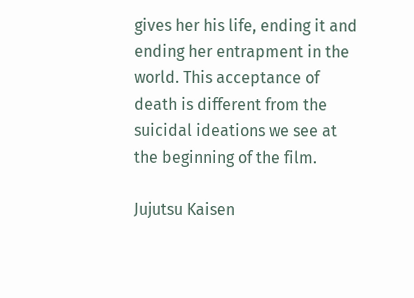gives her his life, ending it and ending her entrapment in the world. This acceptance of death is different from the suicidal ideations we see at the beginning of the film.

Jujutsu Kaisen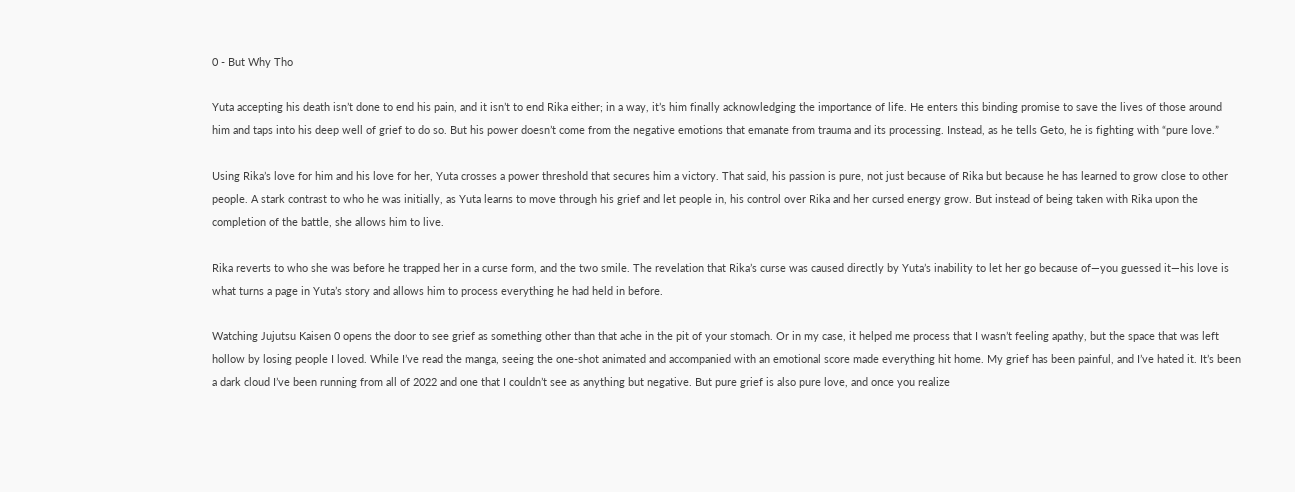0 - But Why Tho

Yuta accepting his death isn’t done to end his pain, and it isn’t to end Rika either; in a way, it’s him finally acknowledging the importance of life. He enters this binding promise to save the lives of those around him and taps into his deep well of grief to do so. But his power doesn’t come from the negative emotions that emanate from trauma and its processing. Instead, as he tells Geto, he is fighting with “pure love.”

Using Rika’s love for him and his love for her, Yuta crosses a power threshold that secures him a victory. That said, his passion is pure, not just because of Rika but because he has learned to grow close to other people. A stark contrast to who he was initially, as Yuta learns to move through his grief and let people in, his control over Rika and her cursed energy grow. But instead of being taken with Rika upon the completion of the battle, she allows him to live.

Rika reverts to who she was before he trapped her in a curse form, and the two smile. The revelation that Rika’s curse was caused directly by Yuta’s inability to let her go because of—you guessed it—his love is what turns a page in Yuta’s story and allows him to process everything he had held in before.

Watching Jujutsu Kaisen 0 opens the door to see grief as something other than that ache in the pit of your stomach. Or in my case, it helped me process that I wasn’t feeling apathy, but the space that was left hollow by losing people I loved. While I’ve read the manga, seeing the one-shot animated and accompanied with an emotional score made everything hit home. My grief has been painful, and I’ve hated it. It’s been a dark cloud I’ve been running from all of 2022 and one that I couldn’t see as anything but negative. But pure grief is also pure love, and once you realize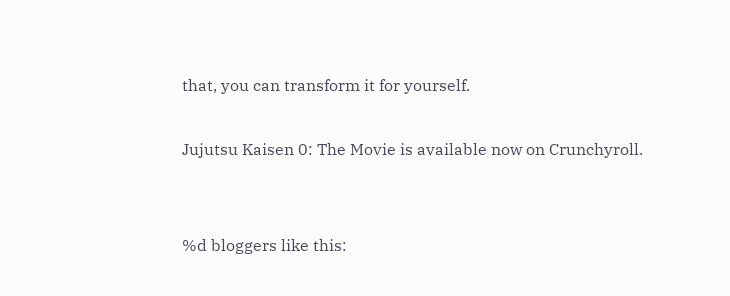that, you can transform it for yourself.

Jujutsu Kaisen 0: The Movie is available now on Crunchyroll.


%d bloggers like this: